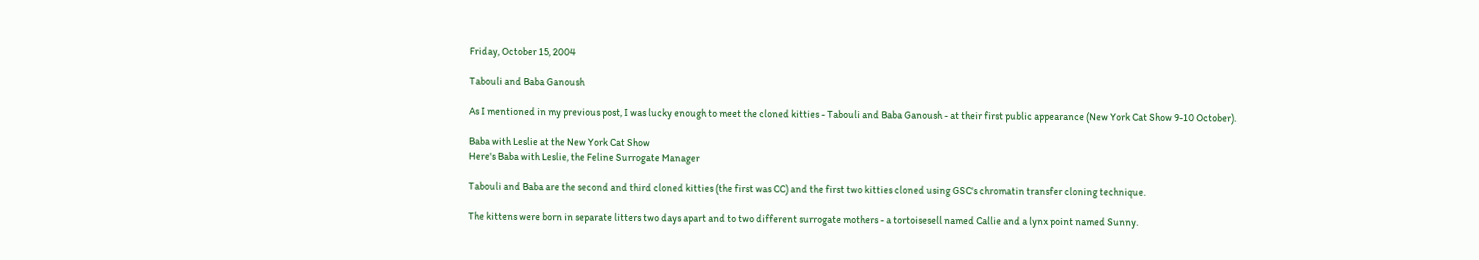Friday, October 15, 2004

Tabouli and Baba Ganoush

As I mentioned in my previous post, I was lucky enough to meet the cloned kitties - Tabouli and Baba Ganoush - at their first public appearance (New York Cat Show 9-10 October).

Baba with Leslie at the New York Cat Show
Here's Baba with Leslie, the Feline Surrogate Manager

Tabouli and Baba are the second and third cloned kitties (the first was CC) and the first two kitties cloned using GSC's chromatin transfer cloning technique.

The kittens were born in separate litters two days apart and to two different surrogate mothers - a tortoisesell named Callie and a lynx point named Sunny.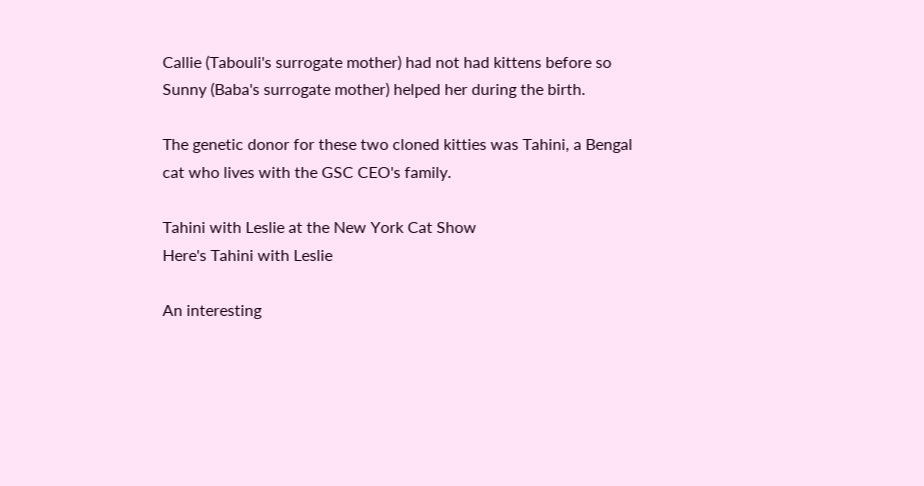Callie (Tabouli's surrogate mother) had not had kittens before so Sunny (Baba's surrogate mother) helped her during the birth.

The genetic donor for these two cloned kitties was Tahini, a Bengal cat who lives with the GSC CEO's family.

Tahini with Leslie at the New York Cat Show
Here's Tahini with Leslie

An interesting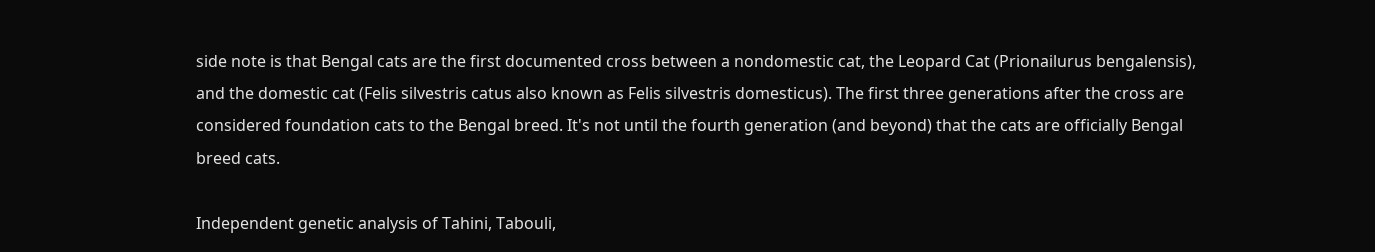side note is that Bengal cats are the first documented cross between a nondomestic cat, the Leopard Cat (Prionailurus bengalensis), and the domestic cat (Felis silvestris catus also known as Felis silvestris domesticus). The first three generations after the cross are considered foundation cats to the Bengal breed. It's not until the fourth generation (and beyond) that the cats are officially Bengal breed cats.

Independent genetic analysis of Tahini, Tabouli,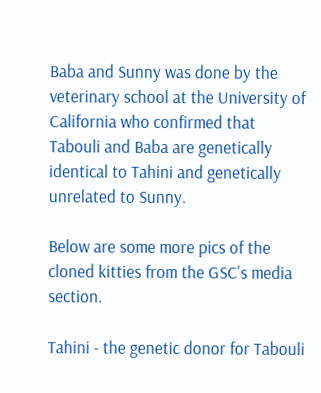Baba and Sunny was done by the veterinary school at the University of California who confirmed that Tabouli and Baba are genetically identical to Tahini and genetically unrelated to Sunny.

Below are some more pics of the cloned kitties from the GSC's media section.

Tahini - the genetic donor for Tabouli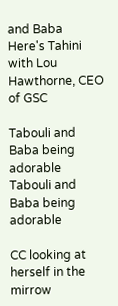and Baba
Here's Tahini with Lou Hawthorne, CEO of GSC

Tabouli and Baba being adorable
Tabouli and Baba being adorable

CC looking at herself in the mirrow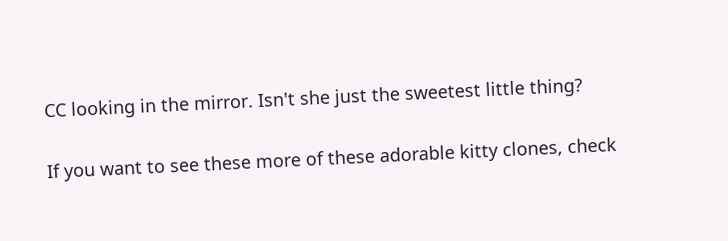CC looking in the mirror. Isn't she just the sweetest little thing?

If you want to see these more of these adorable kitty clones, check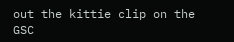out the kittie clip on the GSC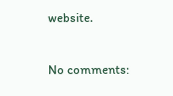website.

No comments: